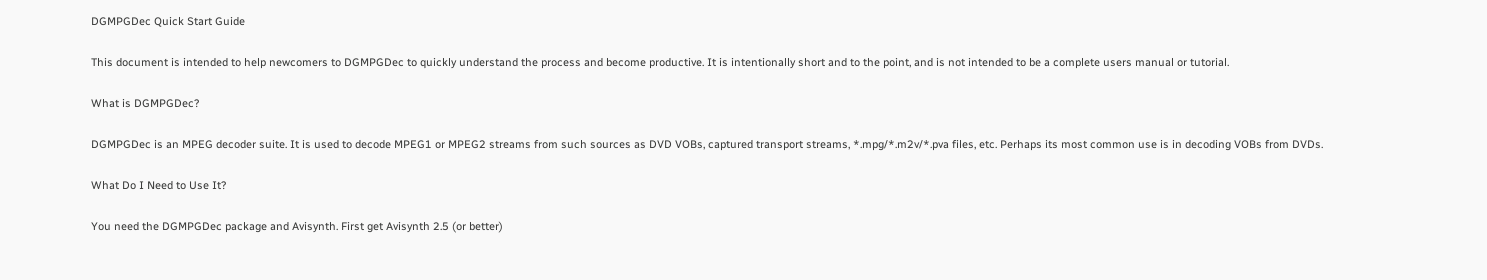DGMPGDec Quick Start Guide

This document is intended to help newcomers to DGMPGDec to quickly understand the process and become productive. It is intentionally short and to the point, and is not intended to be a complete users manual or tutorial.

What is DGMPGDec?

DGMPGDec is an MPEG decoder suite. It is used to decode MPEG1 or MPEG2 streams from such sources as DVD VOBs, captured transport streams, *.mpg/*.m2v/*.pva files, etc. Perhaps its most common use is in decoding VOBs from DVDs.

What Do I Need to Use It?

You need the DGMPGDec package and Avisynth. First get Avisynth 2.5 (or better)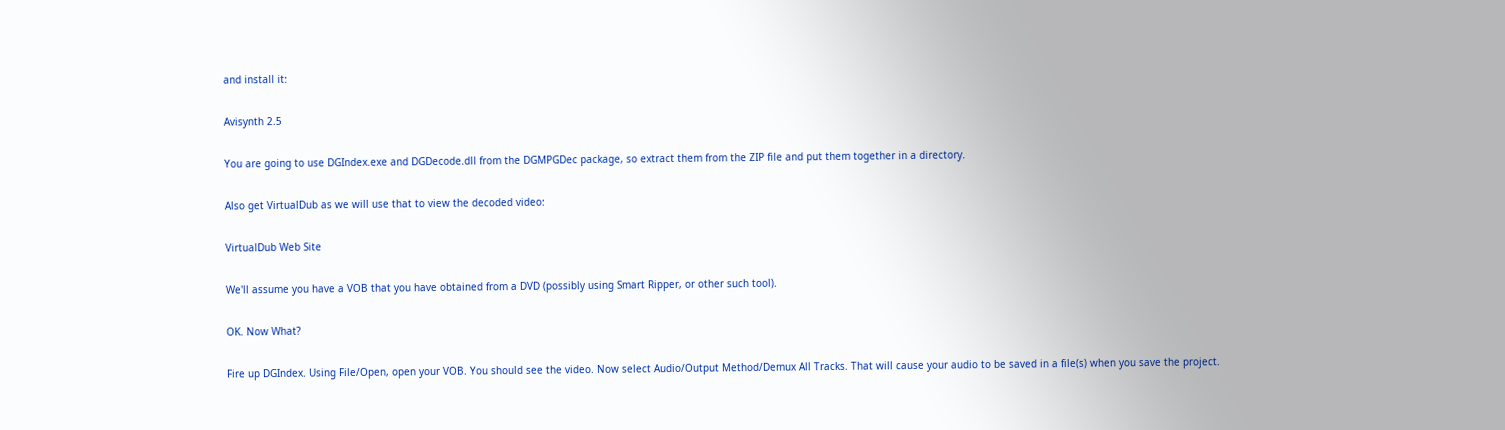and install it:

Avisynth 2.5

You are going to use DGIndex.exe and DGDecode.dll from the DGMPGDec package, so extract them from the ZIP file and put them together in a directory.

Also get VirtualDub as we will use that to view the decoded video:

VirtualDub Web Site

We'll assume you have a VOB that you have obtained from a DVD (possibly using Smart Ripper, or other such tool).

OK. Now What?

Fire up DGIndex. Using File/Open, open your VOB. You should see the video. Now select Audio/Output Method/Demux All Tracks. That will cause your audio to be saved in a file(s) when you save the project.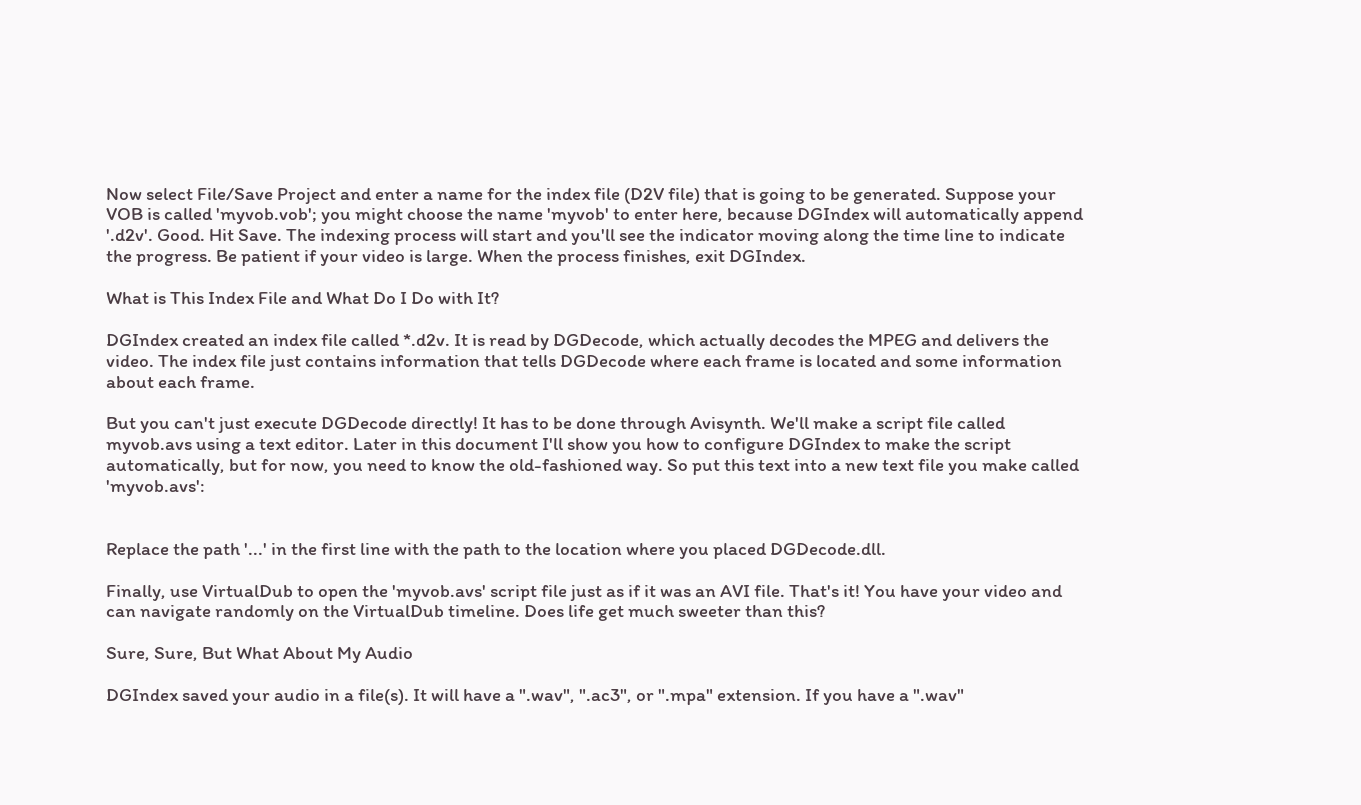Now select File/Save Project and enter a name for the index file (D2V file) that is going to be generated. Suppose your VOB is called 'myvob.vob'; you might choose the name 'myvob' to enter here, because DGIndex will automatically append '.d2v'. Good. Hit Save. The indexing process will start and you'll see the indicator moving along the time line to indicate the progress. Be patient if your video is large. When the process finishes, exit DGIndex.

What is This Index File and What Do I Do with It?

DGIndex created an index file called *.d2v. It is read by DGDecode, which actually decodes the MPEG and delivers the video. The index file just contains information that tells DGDecode where each frame is located and some information about each frame.

But you can't just execute DGDecode directly! It has to be done through Avisynth. We'll make a script file called myvob.avs using a text editor. Later in this document I'll show you how to configure DGIndex to make the script automatically, but for now, you need to know the old-fashioned way. So put this text into a new text file you make called 'myvob.avs':


Replace the path '...' in the first line with the path to the location where you placed DGDecode.dll.

Finally, use VirtualDub to open the 'myvob.avs' script file just as if it was an AVI file. That's it! You have your video and can navigate randomly on the VirtualDub timeline. Does life get much sweeter than this?

Sure, Sure, But What About My Audio

DGIndex saved your audio in a file(s). It will have a ".wav", ".ac3", or ".mpa" extension. If you have a ".wav"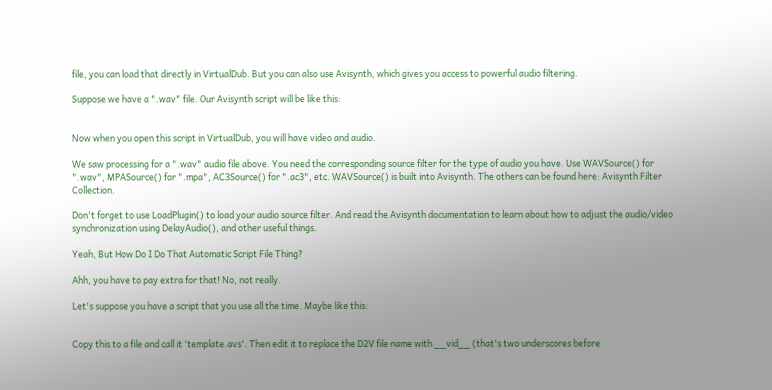file, you can load that directly in VirtualDub. But you can also use Avisynth, which gives you access to powerful audio filtering.

Suppose we have a ".wav" file. Our Avisynth script will be like this:


Now when you open this script in VirtualDub, you will have video and audio.

We saw processing for a ".wav" audio file above. You need the corresponding source filter for the type of audio you have. Use WAVSource() for ".wav", MPASource() for ".mpa", AC3Source() for ".ac3", etc. WAVSource() is built into Avisynth. The others can be found here: Avisynth Filter Collection.

Don't forget to use LoadPlugin() to load your audio source filter. And read the Avisynth documentation to learn about how to adjust the audio/video synchronization using DelayAudio(), and other useful things.

Yeah, But How Do I Do That Automatic Script File Thing?

Ahh, you have to pay extra for that! No, not really.

Let's suppose you have a script that you use all the time. Maybe like this:


Copy this to a file and call it 'template.avs'. Then edit it to replace the D2V file name with __vid__ (that's two underscores before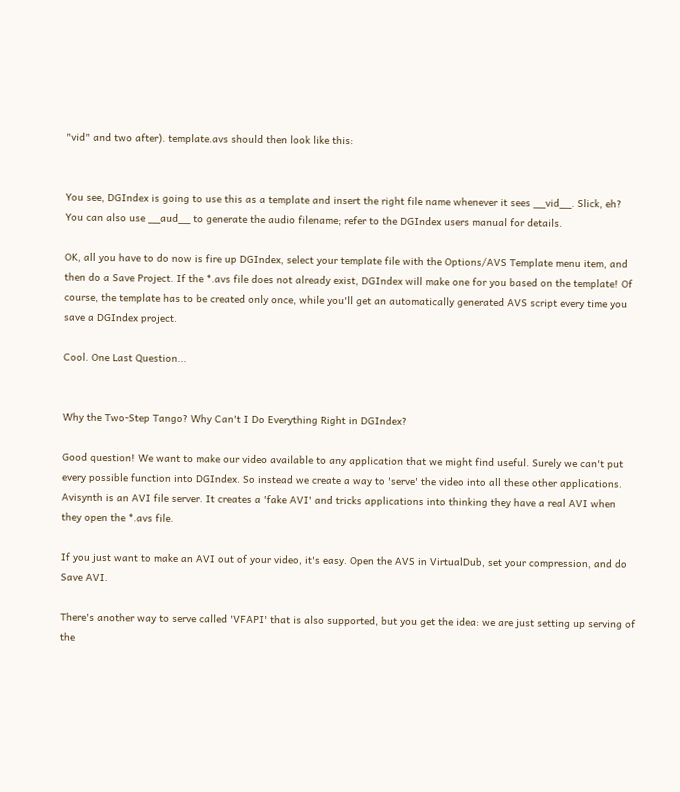"vid" and two after). template.avs should then look like this:


You see, DGIndex is going to use this as a template and insert the right file name whenever it sees __vid__. Slick, eh? You can also use __aud__ to generate the audio filename; refer to the DGIndex users manual for details.

OK, all you have to do now is fire up DGIndex, select your template file with the Options/AVS Template menu item, and then do a Save Project. If the *.avs file does not already exist, DGIndex will make one for you based on the template! Of course, the template has to be created only once, while you'll get an automatically generated AVS script every time you save a DGIndex project.

Cool. One Last Question...


Why the Two-Step Tango? Why Can't I Do Everything Right in DGIndex?

Good question! We want to make our video available to any application that we might find useful. Surely we can't put every possible function into DGIndex. So instead we create a way to 'serve' the video into all these other applications. Avisynth is an AVI file server. It creates a 'fake AVI' and tricks applications into thinking they have a real AVI when they open the *.avs file.

If you just want to make an AVI out of your video, it's easy. Open the AVS in VirtualDub, set your compression, and do Save AVI.

There's another way to serve called 'VFAPI' that is also supported, but you get the idea: we are just setting up serving of the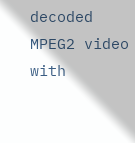decoded MPEG2 video with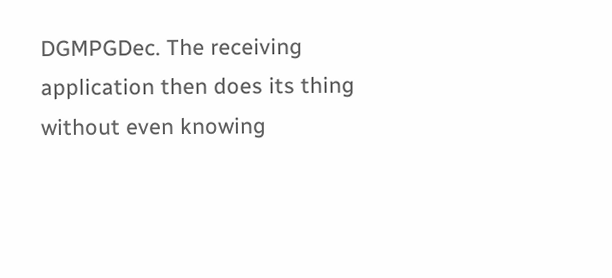DGMPGDec. The receiving application then does its thing without even knowing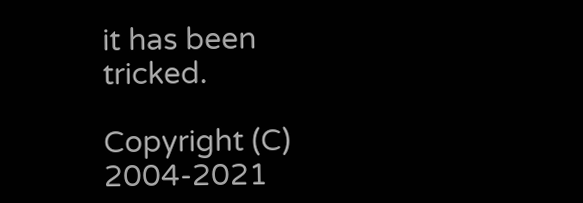it has been tricked.

Copyright (C) 2004-2021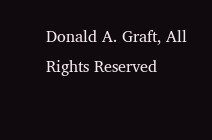Donald A. Graft, All Rights Reserved